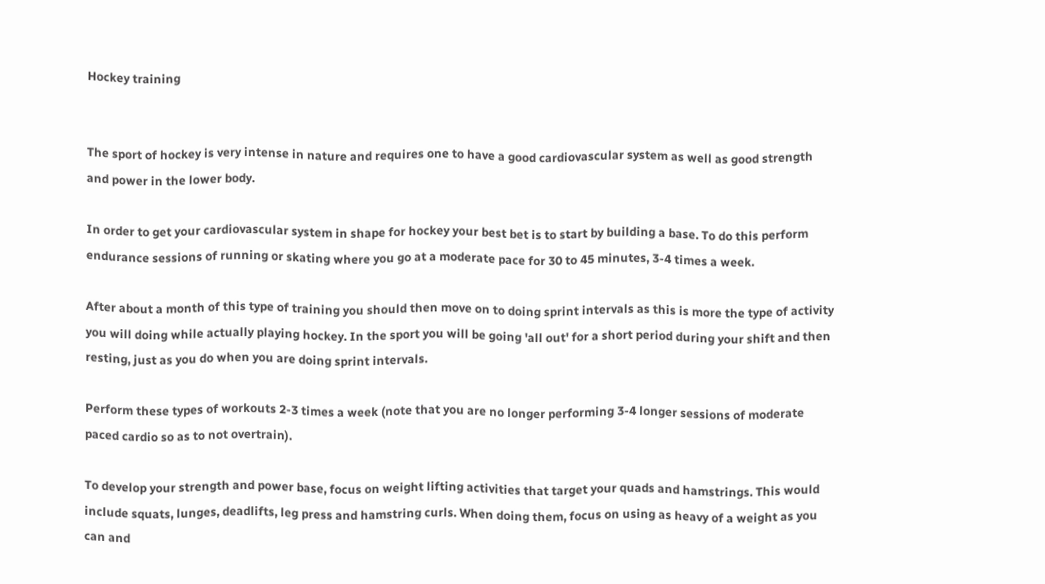Hockey training


The sport of hockey is very intense in nature and requires one to have a good cardiovascular system as well as good strength and power in the lower body.

In order to get your cardiovascular system in shape for hockey your best bet is to start by building a base. To do this perform endurance sessions of running or skating where you go at a moderate pace for 30 to 45 minutes, 3-4 times a week.

After about a month of this type of training you should then move on to doing sprint intervals as this is more the type of activity you will doing while actually playing hockey. In the sport you will be going 'all out' for a short period during your shift and then resting, just as you do when you are doing sprint intervals.

Perform these types of workouts 2-3 times a week (note that you are no longer performing 3-4 longer sessions of moderate paced cardio so as to not overtrain).

To develop your strength and power base, focus on weight lifting activities that target your quads and hamstrings. This would include squats, lunges, deadlifts, leg press and hamstring curls. When doing them, focus on using as heavy of a weight as you can and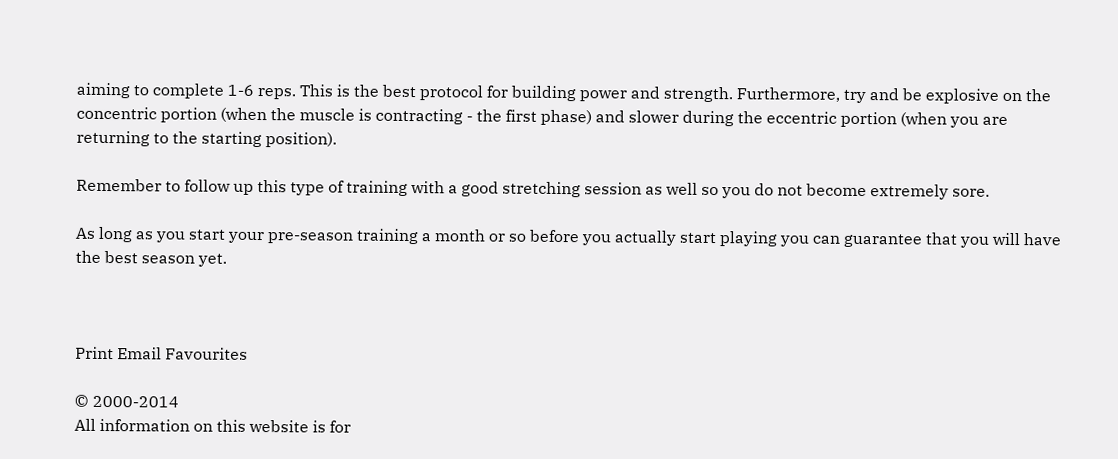aiming to complete 1-6 reps. This is the best protocol for building power and strength. Furthermore, try and be explosive on the concentric portion (when the muscle is contracting - the first phase) and slower during the eccentric portion (when you are returning to the starting position).

Remember to follow up this type of training with a good stretching session as well so you do not become extremely sore.

As long as you start your pre-season training a month or so before you actually start playing you can guarantee that you will have the best season yet.



Print Email Favourites

© 2000-2014
All information on this website is for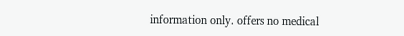information only. offers no medical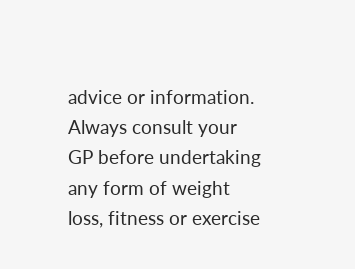advice or information. Always consult your GP before undertaking any form of weight loss, fitness or exercise